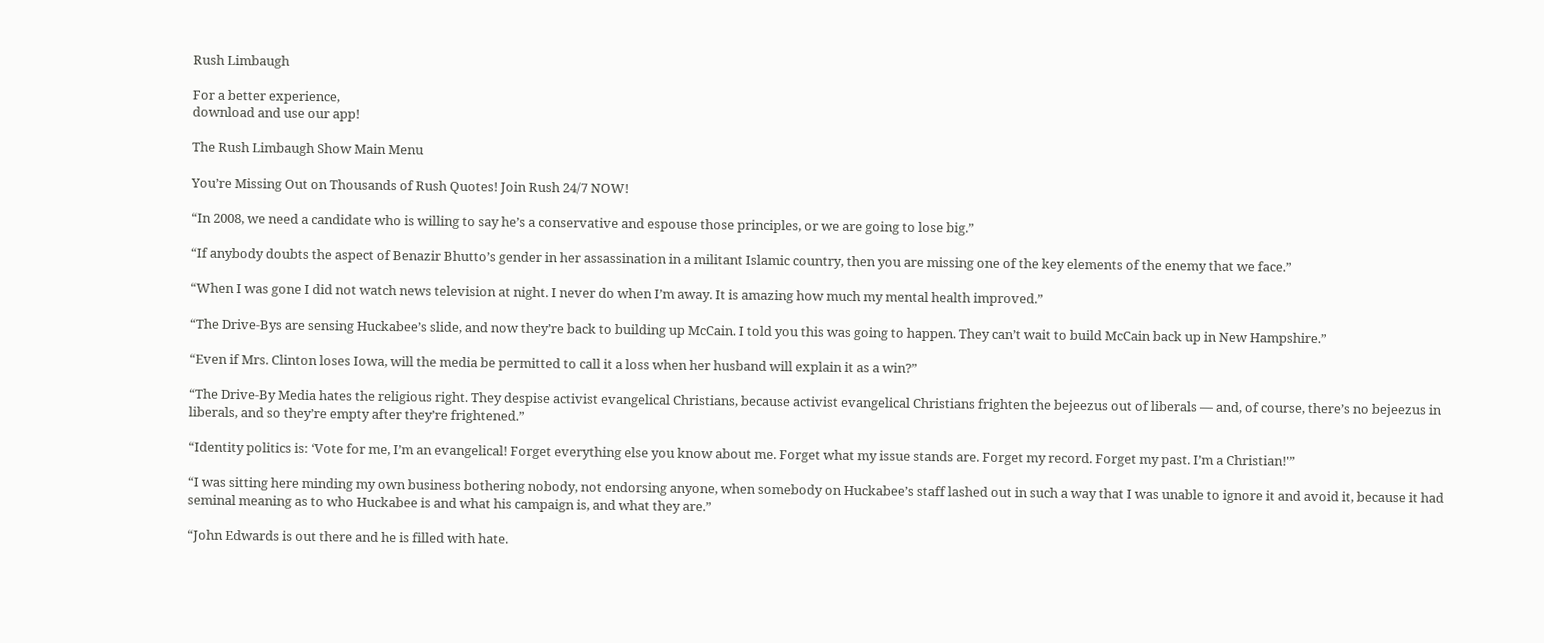Rush Limbaugh

For a better experience,
download and use our app!

The Rush Limbaugh Show Main Menu

You’re Missing Out on Thousands of Rush Quotes! Join Rush 24/7 NOW!

“In 2008, we need a candidate who is willing to say he’s a conservative and espouse those principles, or we are going to lose big.”

“If anybody doubts the aspect of Benazir Bhutto’s gender in her assassination in a militant Islamic country, then you are missing one of the key elements of the enemy that we face.”

“When I was gone I did not watch news television at night. I never do when I’m away. It is amazing how much my mental health improved.”

“The Drive-Bys are sensing Huckabee’s slide, and now they’re back to building up McCain. I told you this was going to happen. They can’t wait to build McCain back up in New Hampshire.”

“Even if Mrs. Clinton loses Iowa, will the media be permitted to call it a loss when her husband will explain it as a win?”

“The Drive-By Media hates the religious right. They despise activist evangelical Christians, because activist evangelical Christians frighten the bejeezus out of liberals — and, of course, there’s no bejeezus in liberals, and so they’re empty after they’re frightened.”

“Identity politics is: ‘Vote for me, I’m an evangelical! Forget everything else you know about me. Forget what my issue stands are. Forget my record. Forget my past. I’m a Christian!'”

“I was sitting here minding my own business bothering nobody, not endorsing anyone, when somebody on Huckabee’s staff lashed out in such a way that I was unable to ignore it and avoid it, because it had seminal meaning as to who Huckabee is and what his campaign is, and what they are.”

“John Edwards is out there and he is filled with hate.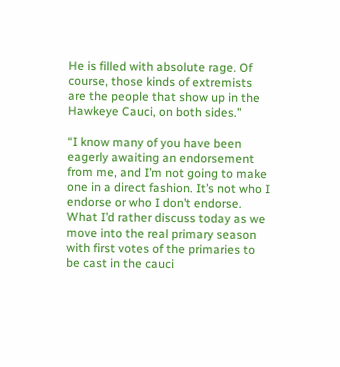He is filled with absolute rage. Of course, those kinds of extremists are the people that show up in the Hawkeye Cauci, on both sides.”

“I know many of you have been eagerly awaiting an endorsement from me, and I’m not going to make one in a direct fashion. It’s not who I endorse or who I don’t endorse. What I’d rather discuss today as we move into the real primary season with first votes of the primaries to be cast in the cauci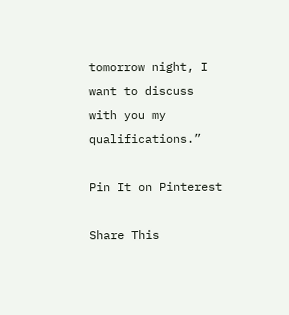tomorrow night, I want to discuss with you my qualifications.”

Pin It on Pinterest

Share This